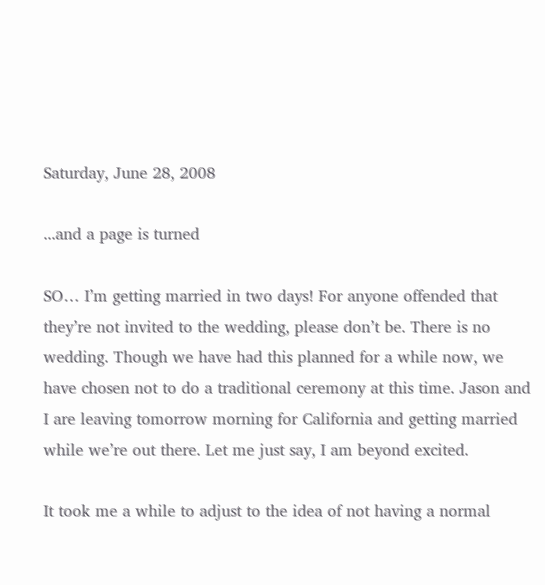Saturday, June 28, 2008

...and a page is turned

SO… I’m getting married in two days! For anyone offended that they’re not invited to the wedding, please don’t be. There is no wedding. Though we have had this planned for a while now, we have chosen not to do a traditional ceremony at this time. Jason and I are leaving tomorrow morning for California and getting married while we’re out there. Let me just say, I am beyond excited.

It took me a while to adjust to the idea of not having a normal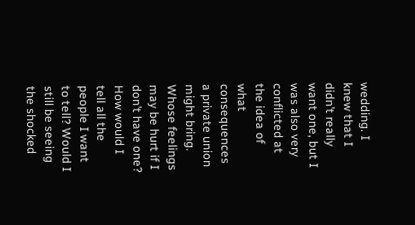wedding. I knew that I didn’t really want one, but I was also very conflicted at the idea of what consequences a private union might bring. Whose feelings may be hurt if I don’t have one? How would I tell all the people I want to tell? Would I still be seeing the shocked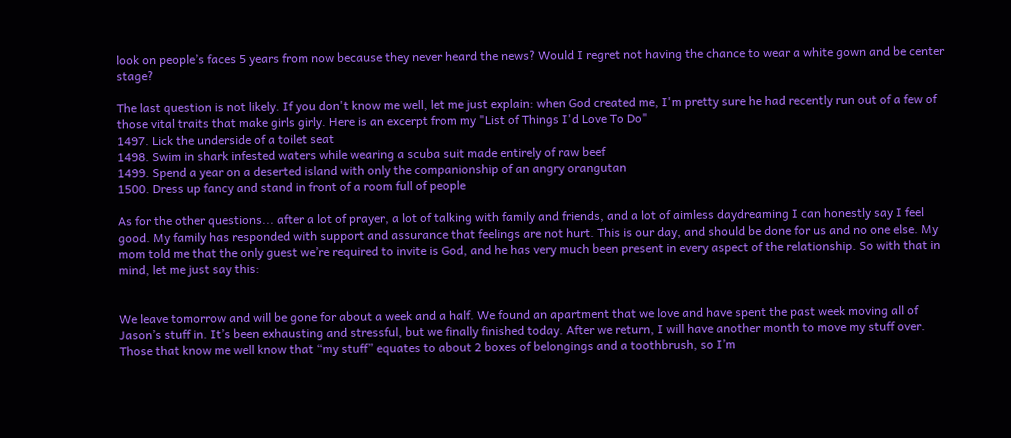look on people’s faces 5 years from now because they never heard the news? Would I regret not having the chance to wear a white gown and be center stage?

The last question is not likely. If you don't know me well, let me just explain: when God created me, I'm pretty sure he had recently run out of a few of those vital traits that make girls girly. Here is an excerpt from my "List of Things I'd Love To Do"
1497. Lick the underside of a toilet seat
1498. Swim in shark infested waters while wearing a scuba suit made entirely of raw beef
1499. Spend a year on a deserted island with only the companionship of an angry orangutan
1500. Dress up fancy and stand in front of a room full of people

As for the other questions... after a lot of prayer, a lot of talking with family and friends, and a lot of aimless daydreaming I can honestly say I feel good. My family has responded with support and assurance that feelings are not hurt. This is our day, and should be done for us and no one else. My mom told me that the only guest we’re required to invite is God, and he has very much been present in every aspect of the relationship. So with that in mind, let me just say this:


We leave tomorrow and will be gone for about a week and a half. We found an apartment that we love and have spent the past week moving all of Jason’s stuff in. It’s been exhausting and stressful, but we finally finished today. After we return, I will have another month to move my stuff over. Those that know me well know that “my stuff” equates to about 2 boxes of belongings and a toothbrush, so I’m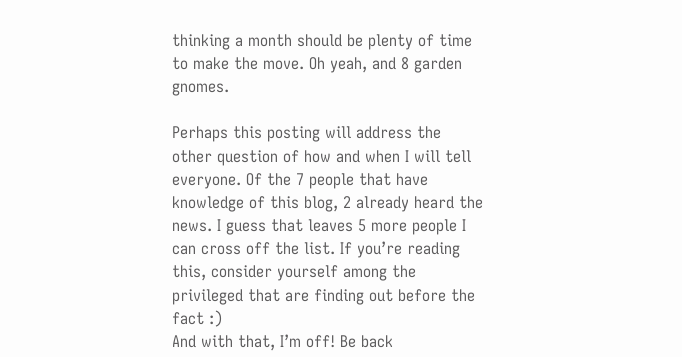thinking a month should be plenty of time to make the move. Oh yeah, and 8 garden gnomes.

Perhaps this posting will address the other question of how and when I will tell everyone. Of the 7 people that have knowledge of this blog, 2 already heard the news. I guess that leaves 5 more people I can cross off the list. If you’re reading this, consider yourself among the privileged that are finding out before the fact :)
And with that, I’m off! Be back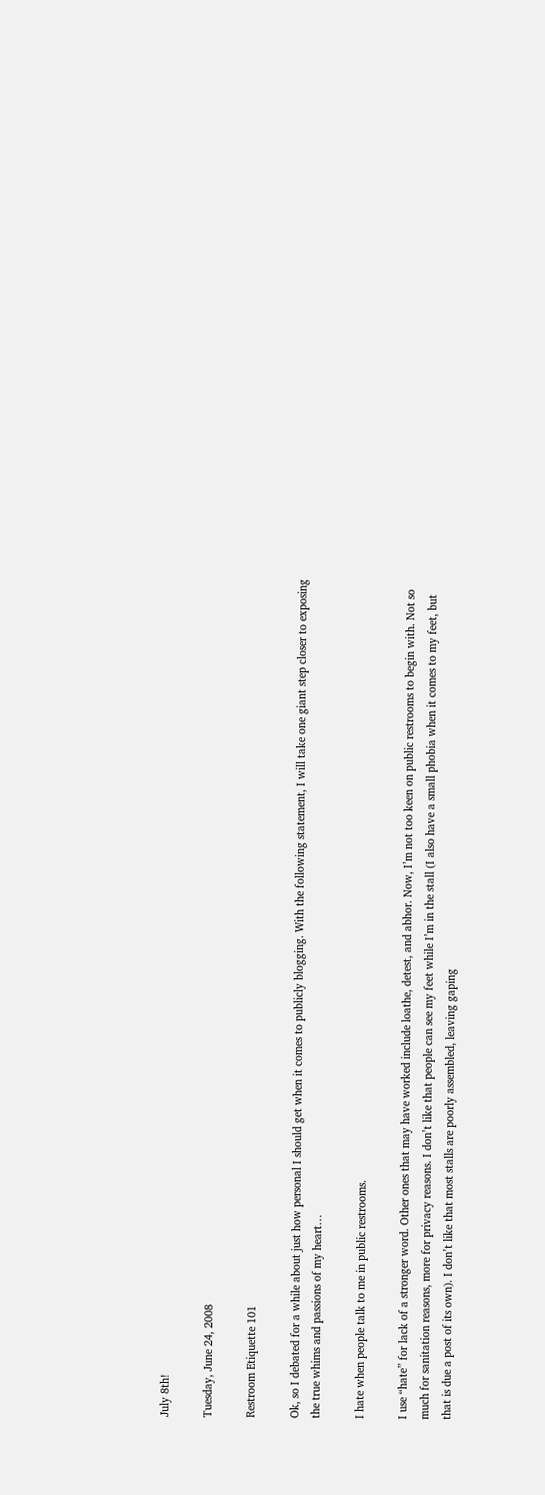July 8th!

Tuesday, June 24, 2008

Restroom Etiquette 101

Ok, so I debated for a while about just how personal I should get when it comes to publicly blogging. With the following statement, I will take one giant step closer to exposing the true whims and passions of my heart…

I hate when people talk to me in public restrooms.

I use “hate” for lack of a stronger word. Other ones that may have worked include loathe, detest, and abhor. Now, I’m not too keen on public restrooms to begin with. Not so much for sanitation reasons, more for privacy reasons. I don’t like that people can see my feet while I’m in the stall (I also have a small phobia when it comes to my feet, but that is due a post of its own). I don’t like that most stalls are poorly assembled, leaving gaping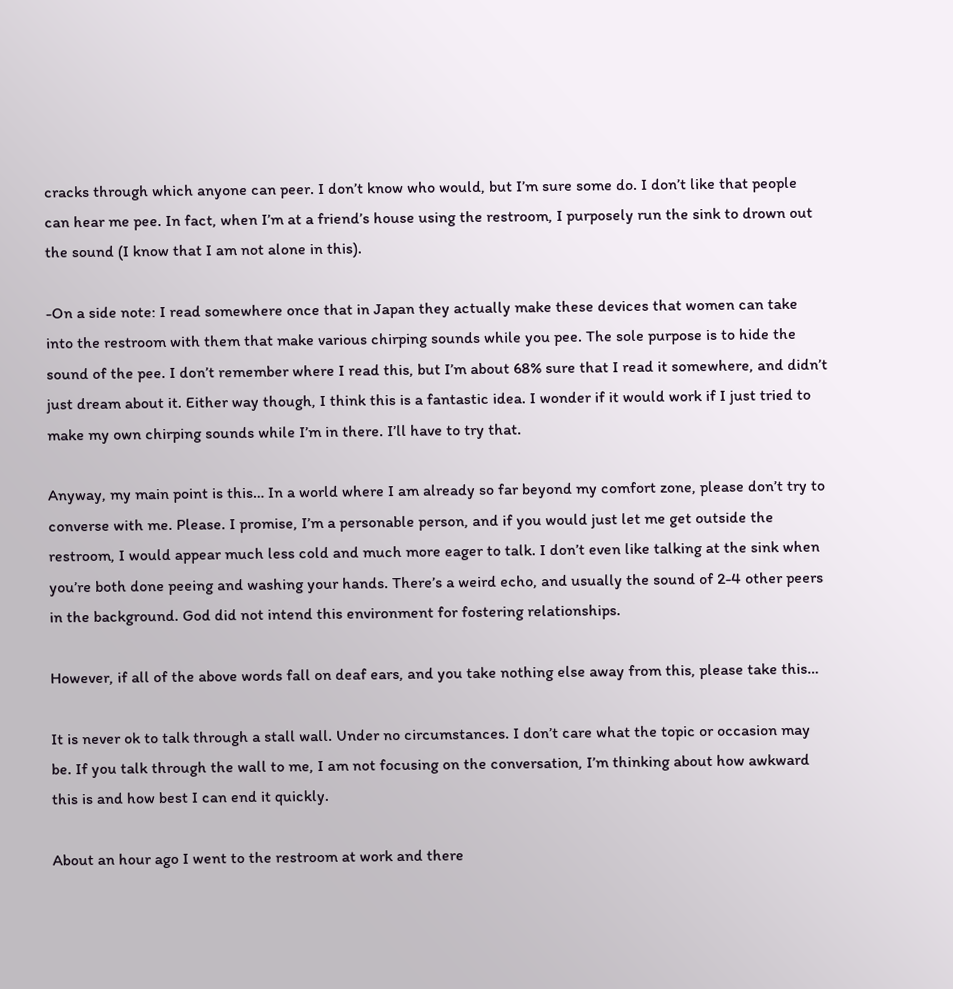cracks through which anyone can peer. I don’t know who would, but I’m sure some do. I don’t like that people can hear me pee. In fact, when I’m at a friend’s house using the restroom, I purposely run the sink to drown out the sound (I know that I am not alone in this).

-On a side note: I read somewhere once that in Japan they actually make these devices that women can take into the restroom with them that make various chirping sounds while you pee. The sole purpose is to hide the sound of the pee. I don’t remember where I read this, but I’m about 68% sure that I read it somewhere, and didn’t just dream about it. Either way though, I think this is a fantastic idea. I wonder if it would work if I just tried to make my own chirping sounds while I’m in there. I’ll have to try that.

Anyway, my main point is this… In a world where I am already so far beyond my comfort zone, please don’t try to converse with me. Please. I promise, I’m a personable person, and if you would just let me get outside the restroom, I would appear much less cold and much more eager to talk. I don’t even like talking at the sink when you’re both done peeing and washing your hands. There’s a weird echo, and usually the sound of 2-4 other peers in the background. God did not intend this environment for fostering relationships.

However, if all of the above words fall on deaf ears, and you take nothing else away from this, please take this…

It is never ok to talk through a stall wall. Under no circumstances. I don’t care what the topic or occasion may be. If you talk through the wall to me, I am not focusing on the conversation, I’m thinking about how awkward this is and how best I can end it quickly.

About an hour ago I went to the restroom at work and there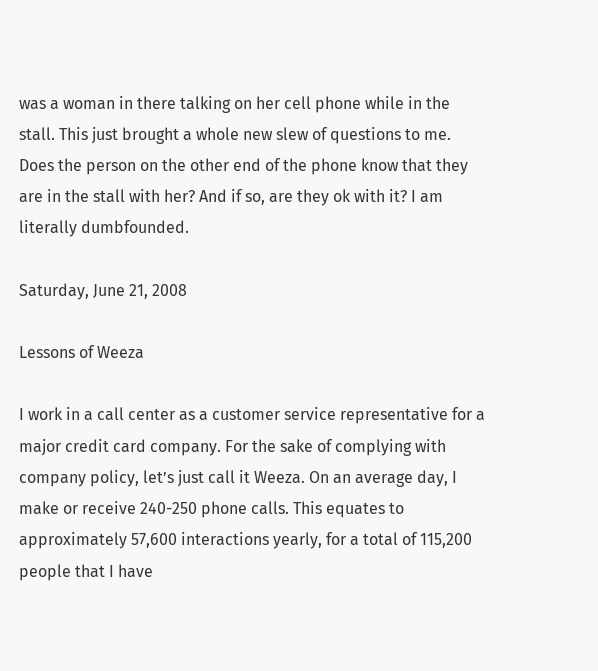was a woman in there talking on her cell phone while in the stall. This just brought a whole new slew of questions to me. Does the person on the other end of the phone know that they are in the stall with her? And if so, are they ok with it? I am literally dumbfounded.

Saturday, June 21, 2008

Lessons of Weeza

I work in a call center as a customer service representative for a major credit card company. For the sake of complying with company policy, let’s just call it Weeza. On an average day, I make or receive 240-250 phone calls. This equates to approximately 57,600 interactions yearly, for a total of 115,200 people that I have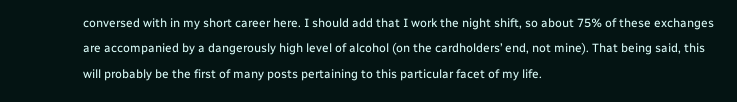conversed with in my short career here. I should add that I work the night shift, so about 75% of these exchanges are accompanied by a dangerously high level of alcohol (on the cardholders’ end, not mine). That being said, this will probably be the first of many posts pertaining to this particular facet of my life.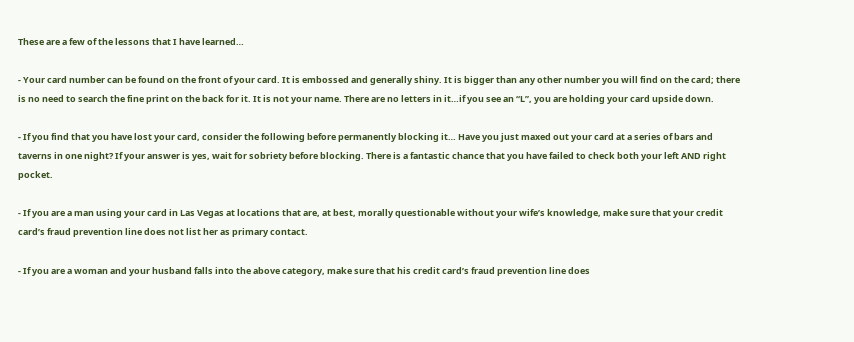These are a few of the lessons that I have learned…

- Your card number can be found on the front of your card. It is embossed and generally shiny. It is bigger than any other number you will find on the card; there is no need to search the fine print on the back for it. It is not your name. There are no letters in it…if you see an “L”, you are holding your card upside down.

- If you find that you have lost your card, consider the following before permanently blocking it… Have you just maxed out your card at a series of bars and taverns in one night? If your answer is yes, wait for sobriety before blocking. There is a fantastic chance that you have failed to check both your left AND right pocket.

- If you are a man using your card in Las Vegas at locations that are, at best, morally questionable without your wife’s knowledge, make sure that your credit card’s fraud prevention line does not list her as primary contact.

- If you are a woman and your husband falls into the above category, make sure that his credit card’s fraud prevention line does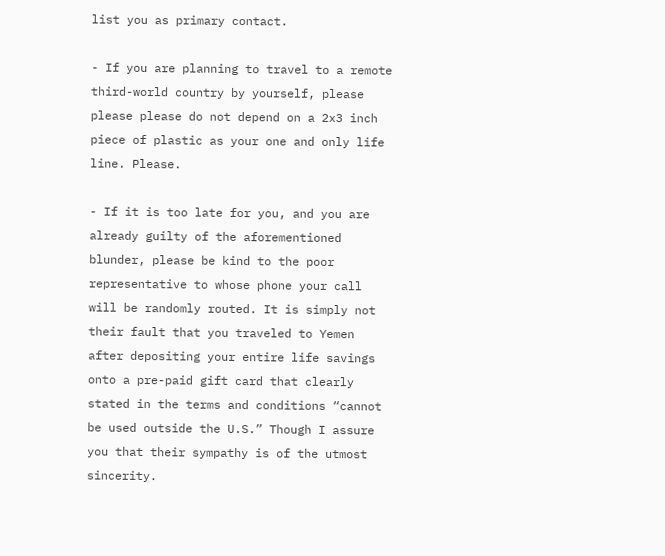list you as primary contact.

- If you are planning to travel to a remote third-world country by yourself, please please please do not depend on a 2x3 inch piece of plastic as your one and only life line. Please.

- If it is too late for you, and you are already guilty of the aforementioned blunder, please be kind to the poor representative to whose phone your call will be randomly routed. It is simply not their fault that you traveled to Yemen after depositing your entire life savings onto a pre-paid gift card that clearly stated in the terms and conditions “cannot be used outside the U.S.” Though I assure you that their sympathy is of the utmost sincerity.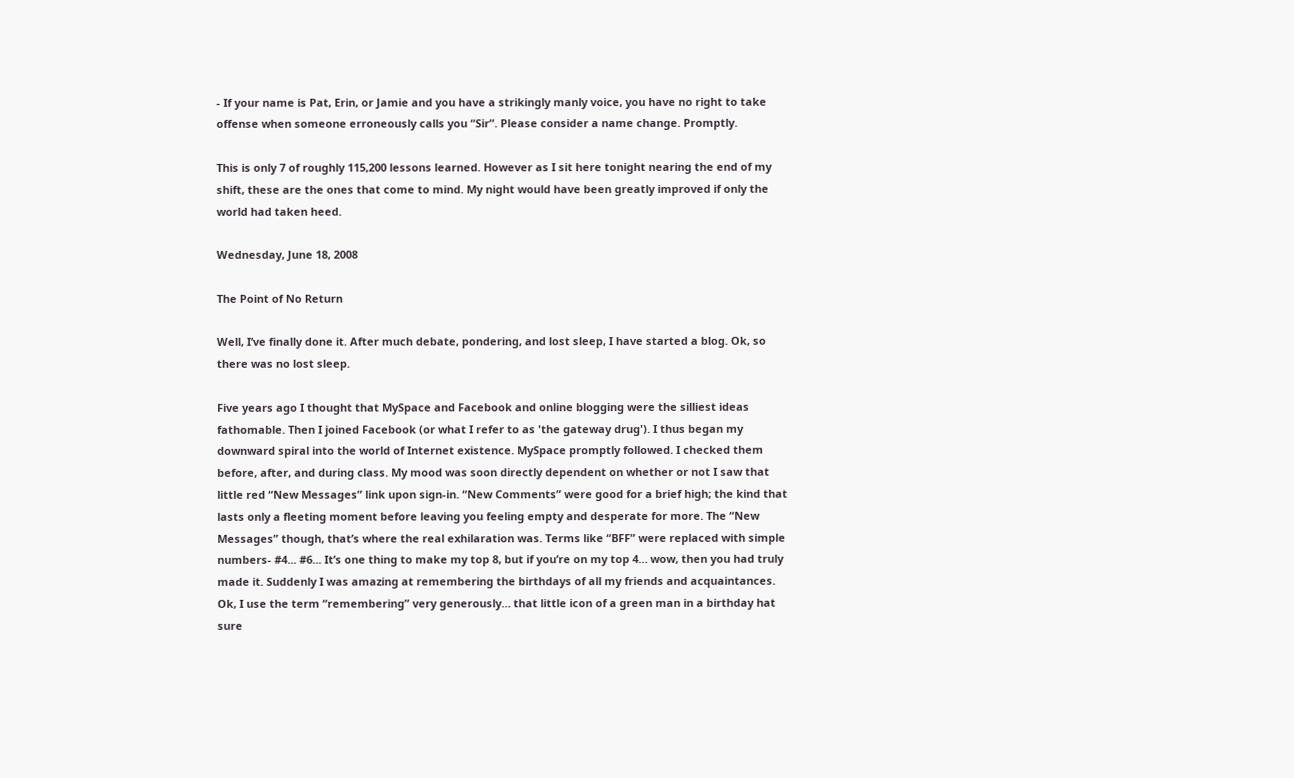- If your name is Pat, Erin, or Jamie and you have a strikingly manly voice, you have no right to take offense when someone erroneously calls you “Sir”. Please consider a name change. Promptly.

This is only 7 of roughly 115,200 lessons learned. However as I sit here tonight nearing the end of my shift, these are the ones that come to mind. My night would have been greatly improved if only the world had taken heed.

Wednesday, June 18, 2008

The Point of No Return

Well, I’ve finally done it. After much debate, pondering, and lost sleep, I have started a blog. Ok, so there was no lost sleep.

Five years ago I thought that MySpace and Facebook and online blogging were the silliest ideas fathomable. Then I joined Facebook (or what I refer to as 'the gateway drug'). I thus began my downward spiral into the world of Internet existence. MySpace promptly followed. I checked them before, after, and during class. My mood was soon directly dependent on whether or not I saw that little red “New Messages” link upon sign-in. “New Comments” were good for a brief high; the kind that lasts only a fleeting moment before leaving you feeling empty and desperate for more. The “New Messages” though, that’s where the real exhilaration was. Terms like “BFF” were replaced with simple numbers- #4... #6... It’s one thing to make my top 8, but if you’re on my top 4… wow, then you had truly made it. Suddenly I was amazing at remembering the birthdays of all my friends and acquaintances. Ok, I use the term “remembering” very generously… that little icon of a green man in a birthday hat sure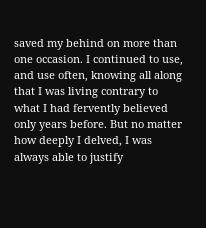saved my behind on more than one occasion. I continued to use, and use often, knowing all along that I was living contrary to what I had fervently believed only years before. But no matter how deeply I delved, I was always able to justify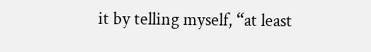it by telling myself, “at least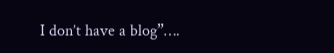I don’t have a blog”….